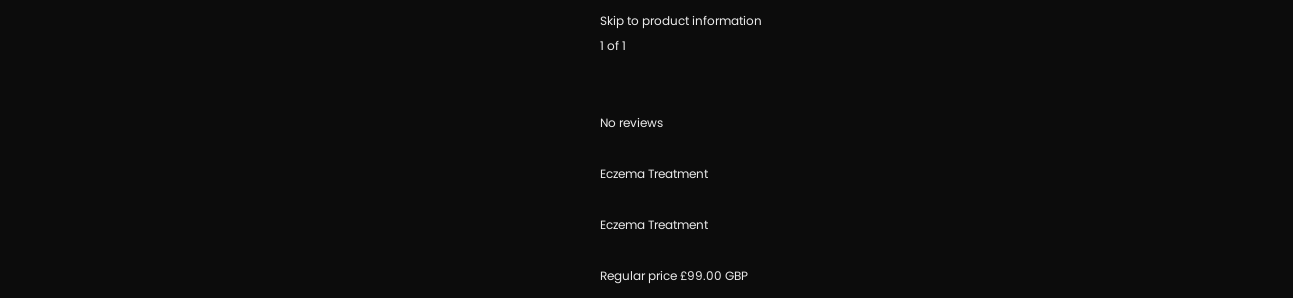Skip to product information
1 of 1


No reviews

Eczema Treatment

Eczema Treatment

Regular price £99.00 GBP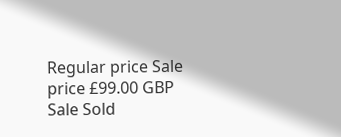Regular price Sale price £99.00 GBP
Sale Sold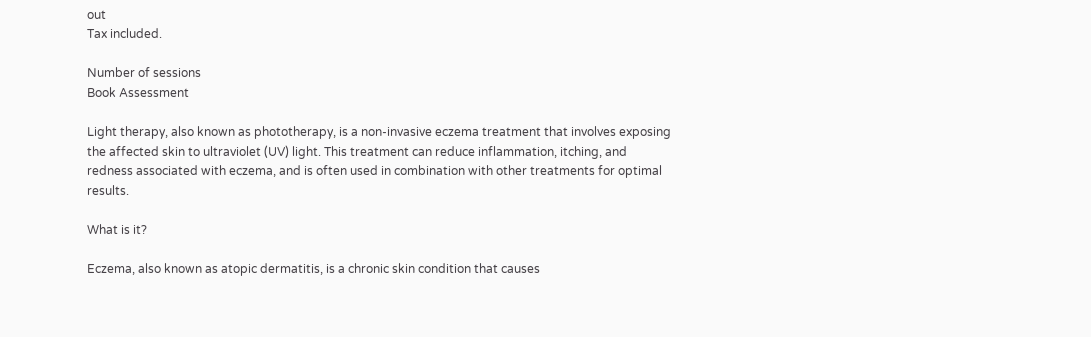out
Tax included.

Number of sessions
Book Assessment

Light therapy, also known as phototherapy, is a non-invasive eczema treatment that involves exposing the affected skin to ultraviolet (UV) light. This treatment can reduce inflammation, itching, and redness associated with eczema, and is often used in combination with other treatments for optimal results.

What is it?

Eczema, also known as atopic dermatitis, is a chronic skin condition that causes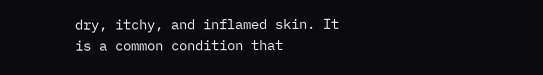dry, itchy, and inflamed skin. It is a common condition that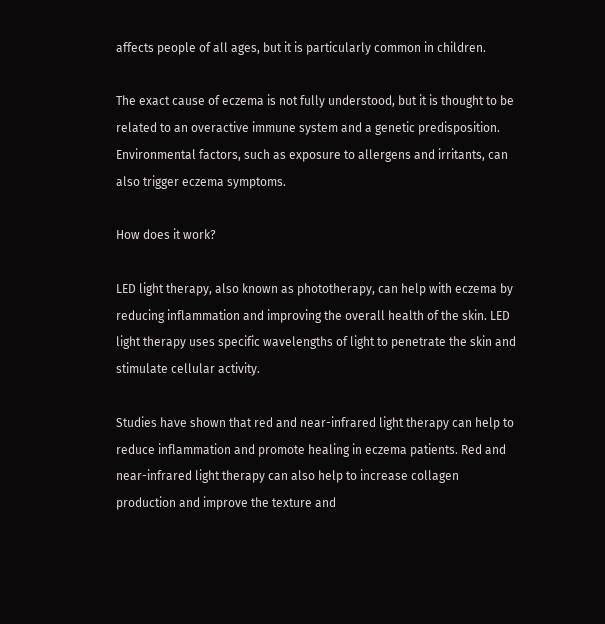affects people of all ages, but it is particularly common in children.

The exact cause of eczema is not fully understood, but it is thought to be related to an overactive immune system and a genetic predisposition. Environmental factors, such as exposure to allergens and irritants, can also trigger eczema symptoms.

How does it work?

LED light therapy, also known as phototherapy, can help with eczema by reducing inflammation and improving the overall health of the skin. LED light therapy uses specific wavelengths of light to penetrate the skin and stimulate cellular activity.

Studies have shown that red and near-infrared light therapy can help to reduce inflammation and promote healing in eczema patients. Red and near-infrared light therapy can also help to increase collagen production and improve the texture and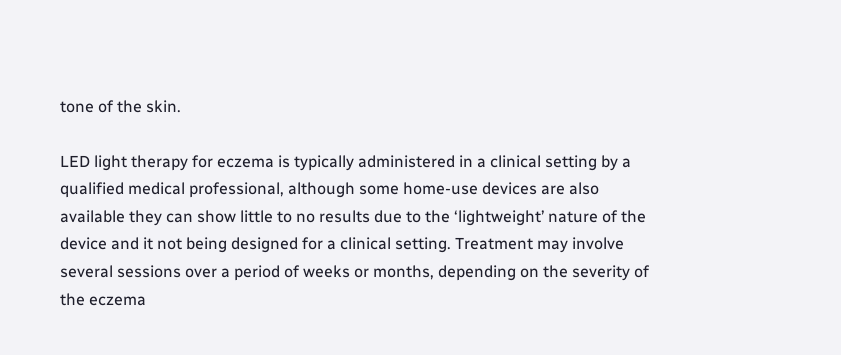tone of the skin.

LED light therapy for eczema is typically administered in a clinical setting by a qualified medical professional, although some home-use devices are also available they can show little to no results due to the ‘lightweight’ nature of the device and it not being designed for a clinical setting. Treatment may involve several sessions over a period of weeks or months, depending on the severity of the eczema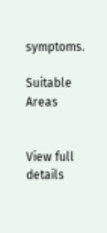symptoms.

Suitable Areas


View full details